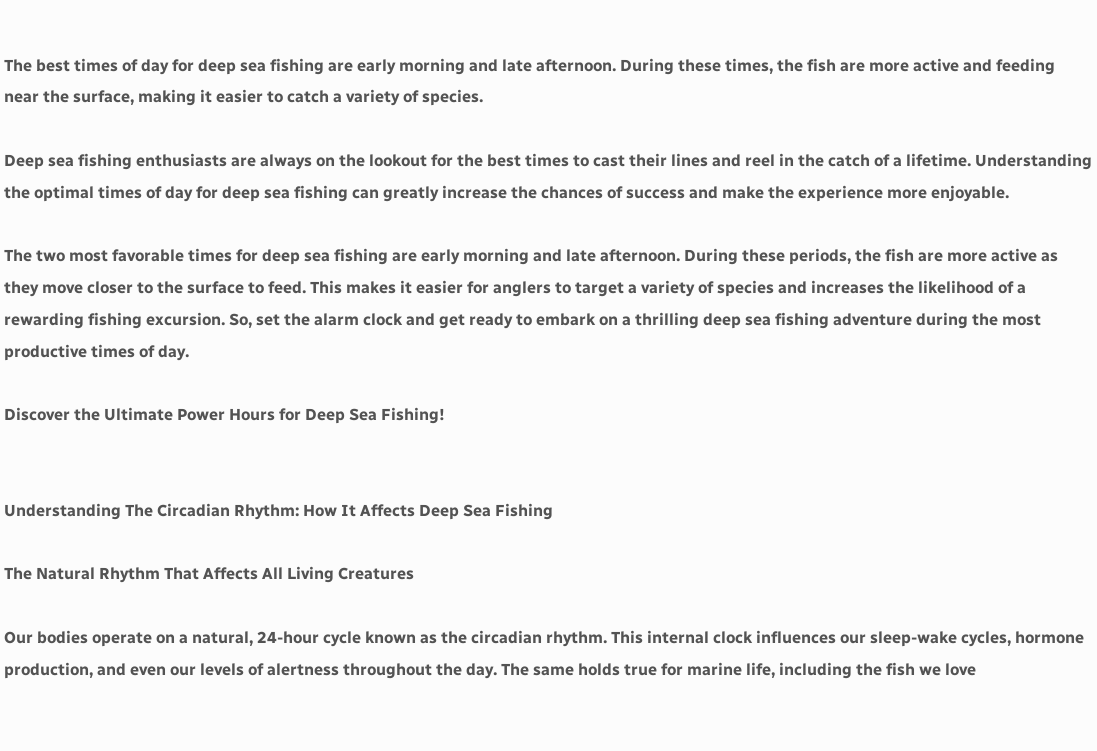The best times of day for deep sea fishing are early morning and late afternoon. During these times, the fish are more active and feeding near the surface, making it easier to catch a variety of species.

Deep sea fishing enthusiasts are always on the lookout for the best times to cast their lines and reel in the catch of a lifetime. Understanding the optimal times of day for deep sea fishing can greatly increase the chances of success and make the experience more enjoyable.

The two most favorable times for deep sea fishing are early morning and late afternoon. During these periods, the fish are more active as they move closer to the surface to feed. This makes it easier for anglers to target a variety of species and increases the likelihood of a rewarding fishing excursion. So, set the alarm clock and get ready to embark on a thrilling deep sea fishing adventure during the most productive times of day.

Discover the Ultimate Power Hours for Deep Sea Fishing!


Understanding The Circadian Rhythm: How It Affects Deep Sea Fishing

The Natural Rhythm That Affects All Living Creatures

Our bodies operate on a natural, 24-hour cycle known as the circadian rhythm. This internal clock influences our sleep-wake cycles, hormone production, and even our levels of alertness throughout the day. The same holds true for marine life, including the fish we love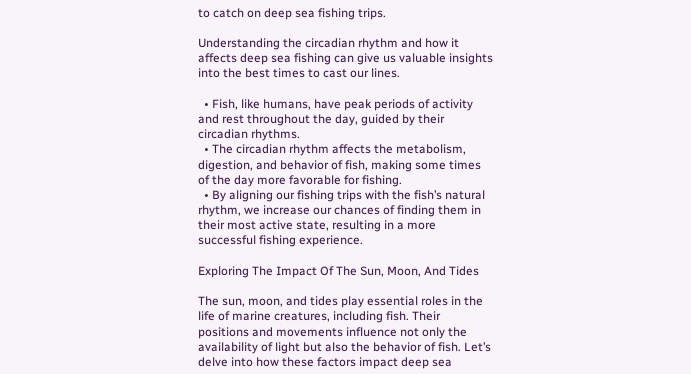to catch on deep sea fishing trips.

Understanding the circadian rhythm and how it affects deep sea fishing can give us valuable insights into the best times to cast our lines.

  • Fish, like humans, have peak periods of activity and rest throughout the day, guided by their circadian rhythms.
  • The circadian rhythm affects the metabolism, digestion, and behavior of fish, making some times of the day more favorable for fishing.
  • By aligning our fishing trips with the fish’s natural rhythm, we increase our chances of finding them in their most active state, resulting in a more successful fishing experience.

Exploring The Impact Of The Sun, Moon, And Tides

The sun, moon, and tides play essential roles in the life of marine creatures, including fish. Their positions and movements influence not only the availability of light but also the behavior of fish. Let’s delve into how these factors impact deep sea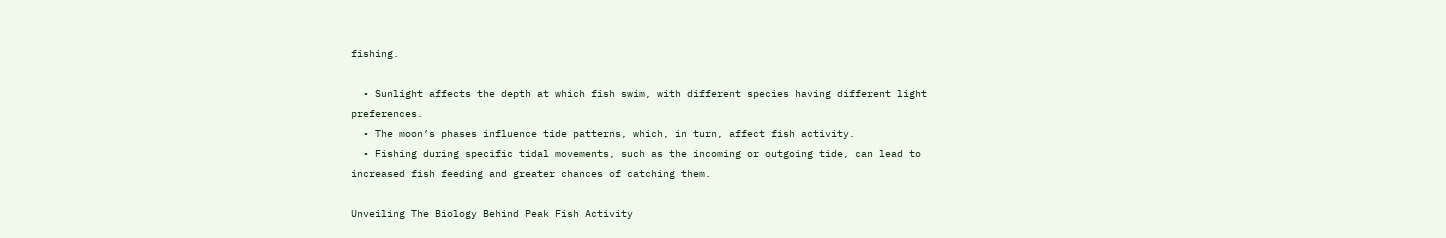fishing.

  • Sunlight affects the depth at which fish swim, with different species having different light preferences.
  • The moon’s phases influence tide patterns, which, in turn, affect fish activity.
  • Fishing during specific tidal movements, such as the incoming or outgoing tide, can lead to increased fish feeding and greater chances of catching them.

Unveiling The Biology Behind Peak Fish Activity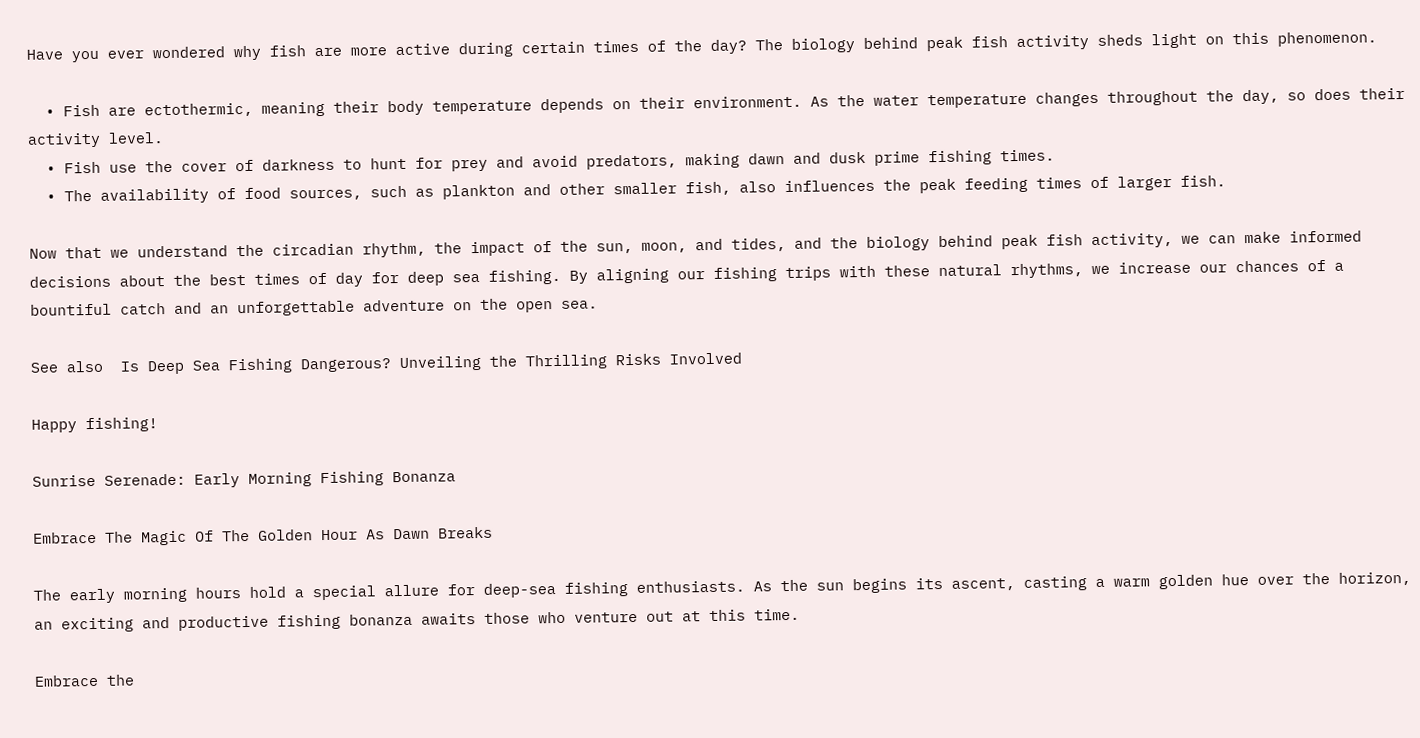Have you ever wondered why fish are more active during certain times of the day? The biology behind peak fish activity sheds light on this phenomenon.

  • Fish are ectothermic, meaning their body temperature depends on their environment. As the water temperature changes throughout the day, so does their activity level.
  • Fish use the cover of darkness to hunt for prey and avoid predators, making dawn and dusk prime fishing times.
  • The availability of food sources, such as plankton and other smaller fish, also influences the peak feeding times of larger fish.

Now that we understand the circadian rhythm, the impact of the sun, moon, and tides, and the biology behind peak fish activity, we can make informed decisions about the best times of day for deep sea fishing. By aligning our fishing trips with these natural rhythms, we increase our chances of a bountiful catch and an unforgettable adventure on the open sea.

See also  Is Deep Sea Fishing Dangerous? Unveiling the Thrilling Risks Involved

Happy fishing!

Sunrise Serenade: Early Morning Fishing Bonanza

Embrace The Magic Of The Golden Hour As Dawn Breaks

The early morning hours hold a special allure for deep-sea fishing enthusiasts. As the sun begins its ascent, casting a warm golden hue over the horizon, an exciting and productive fishing bonanza awaits those who venture out at this time.

Embrace the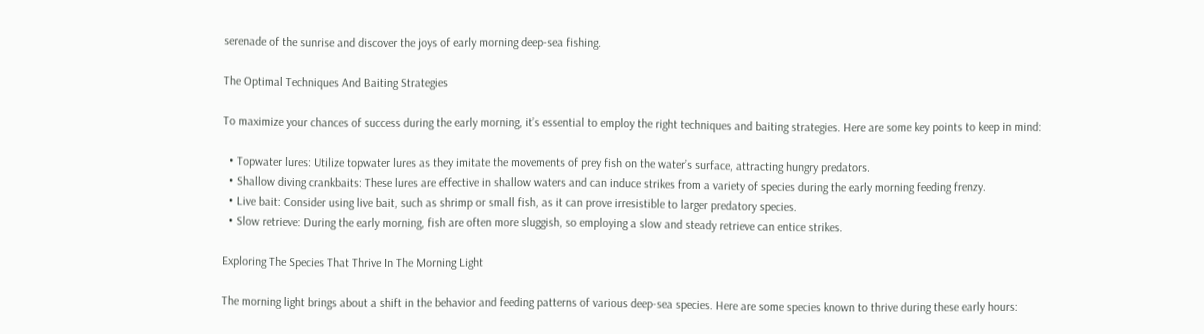serenade of the sunrise and discover the joys of early morning deep-sea fishing.

The Optimal Techniques And Baiting Strategies

To maximize your chances of success during the early morning, it’s essential to employ the right techniques and baiting strategies. Here are some key points to keep in mind:

  • Topwater lures: Utilize topwater lures as they imitate the movements of prey fish on the water’s surface, attracting hungry predators.
  • Shallow diving crankbaits: These lures are effective in shallow waters and can induce strikes from a variety of species during the early morning feeding frenzy.
  • Live bait: Consider using live bait, such as shrimp or small fish, as it can prove irresistible to larger predatory species.
  • Slow retrieve: During the early morning, fish are often more sluggish, so employing a slow and steady retrieve can entice strikes.

Exploring The Species That Thrive In The Morning Light

The morning light brings about a shift in the behavior and feeding patterns of various deep-sea species. Here are some species known to thrive during these early hours: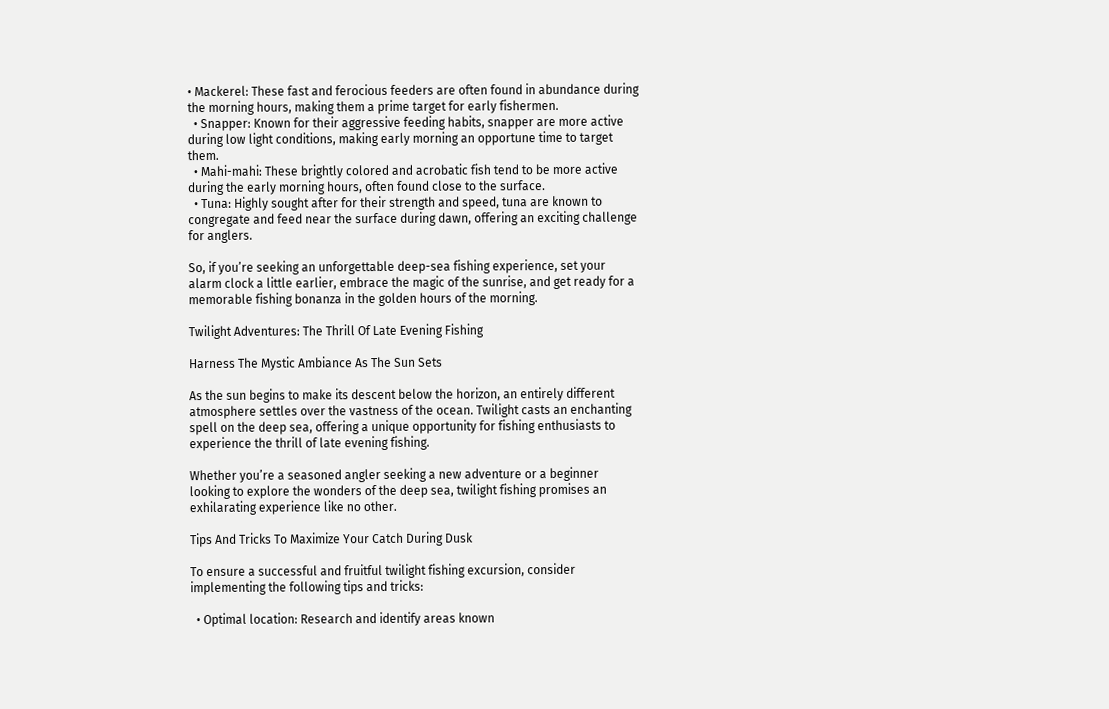• Mackerel: These fast and ferocious feeders are often found in abundance during the morning hours, making them a prime target for early fishermen.
  • Snapper: Known for their aggressive feeding habits, snapper are more active during low light conditions, making early morning an opportune time to target them.
  • Mahi-mahi: These brightly colored and acrobatic fish tend to be more active during the early morning hours, often found close to the surface.
  • Tuna: Highly sought after for their strength and speed, tuna are known to congregate and feed near the surface during dawn, offering an exciting challenge for anglers.

So, if you’re seeking an unforgettable deep-sea fishing experience, set your alarm clock a little earlier, embrace the magic of the sunrise, and get ready for a memorable fishing bonanza in the golden hours of the morning.

Twilight Adventures: The Thrill Of Late Evening Fishing

Harness The Mystic Ambiance As The Sun Sets

As the sun begins to make its descent below the horizon, an entirely different atmosphere settles over the vastness of the ocean. Twilight casts an enchanting spell on the deep sea, offering a unique opportunity for fishing enthusiasts to experience the thrill of late evening fishing.

Whether you’re a seasoned angler seeking a new adventure or a beginner looking to explore the wonders of the deep sea, twilight fishing promises an exhilarating experience like no other.

Tips And Tricks To Maximize Your Catch During Dusk

To ensure a successful and fruitful twilight fishing excursion, consider implementing the following tips and tricks:

  • Optimal location: Research and identify areas known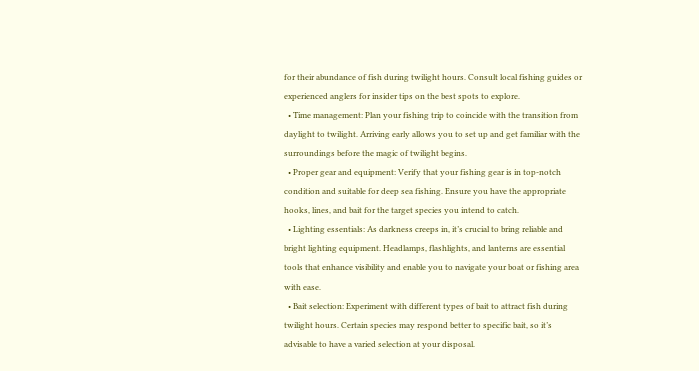for their abundance of fish during twilight hours. Consult local fishing guides or experienced anglers for insider tips on the best spots to explore.
  • Time management: Plan your fishing trip to coincide with the transition from daylight to twilight. Arriving early allows you to set up and get familiar with the surroundings before the magic of twilight begins.
  • Proper gear and equipment: Verify that your fishing gear is in top-notch condition and suitable for deep sea fishing. Ensure you have the appropriate hooks, lines, and bait for the target species you intend to catch.
  • Lighting essentials: As darkness creeps in, it’s crucial to bring reliable and bright lighting equipment. Headlamps, flashlights, and lanterns are essential tools that enhance visibility and enable you to navigate your boat or fishing area with ease.
  • Bait selection: Experiment with different types of bait to attract fish during twilight hours. Certain species may respond better to specific bait, so it’s advisable to have a varied selection at your disposal.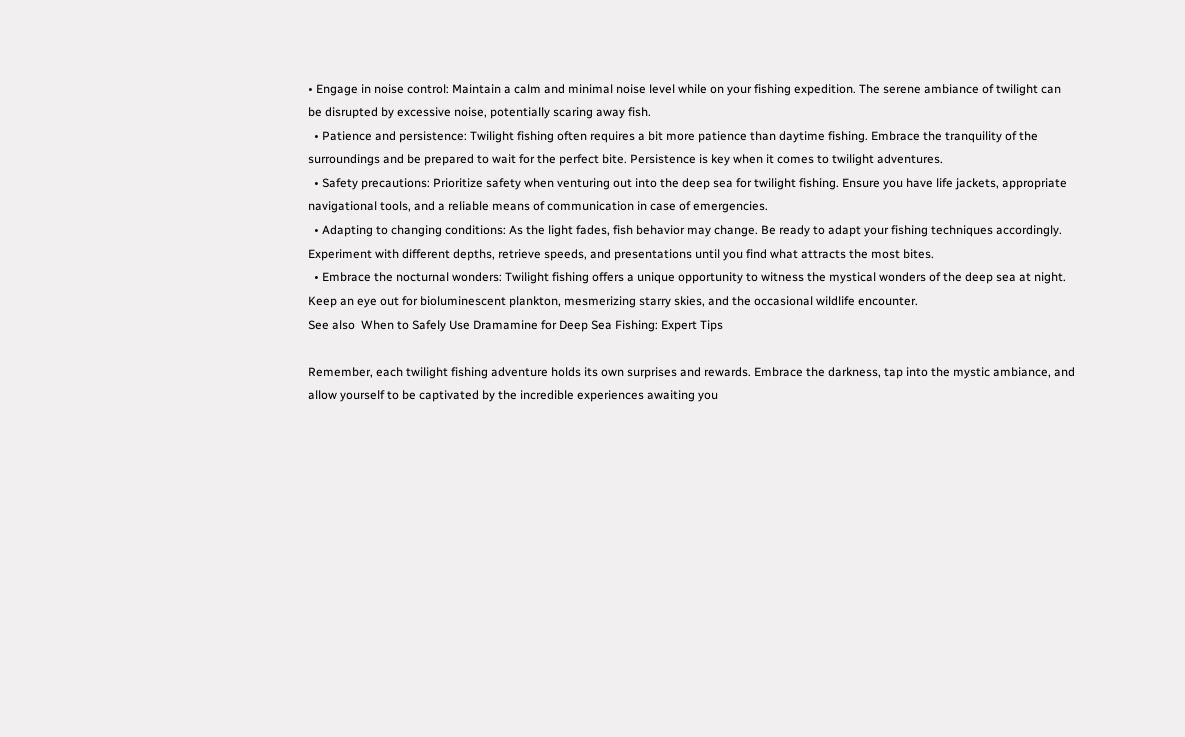• Engage in noise control: Maintain a calm and minimal noise level while on your fishing expedition. The serene ambiance of twilight can be disrupted by excessive noise, potentially scaring away fish.
  • Patience and persistence: Twilight fishing often requires a bit more patience than daytime fishing. Embrace the tranquility of the surroundings and be prepared to wait for the perfect bite. Persistence is key when it comes to twilight adventures.
  • Safety precautions: Prioritize safety when venturing out into the deep sea for twilight fishing. Ensure you have life jackets, appropriate navigational tools, and a reliable means of communication in case of emergencies.
  • Adapting to changing conditions: As the light fades, fish behavior may change. Be ready to adapt your fishing techniques accordingly. Experiment with different depths, retrieve speeds, and presentations until you find what attracts the most bites.
  • Embrace the nocturnal wonders: Twilight fishing offers a unique opportunity to witness the mystical wonders of the deep sea at night. Keep an eye out for bioluminescent plankton, mesmerizing starry skies, and the occasional wildlife encounter.
See also  When to Safely Use Dramamine for Deep Sea Fishing: Expert Tips

Remember, each twilight fishing adventure holds its own surprises and rewards. Embrace the darkness, tap into the mystic ambiance, and allow yourself to be captivated by the incredible experiences awaiting you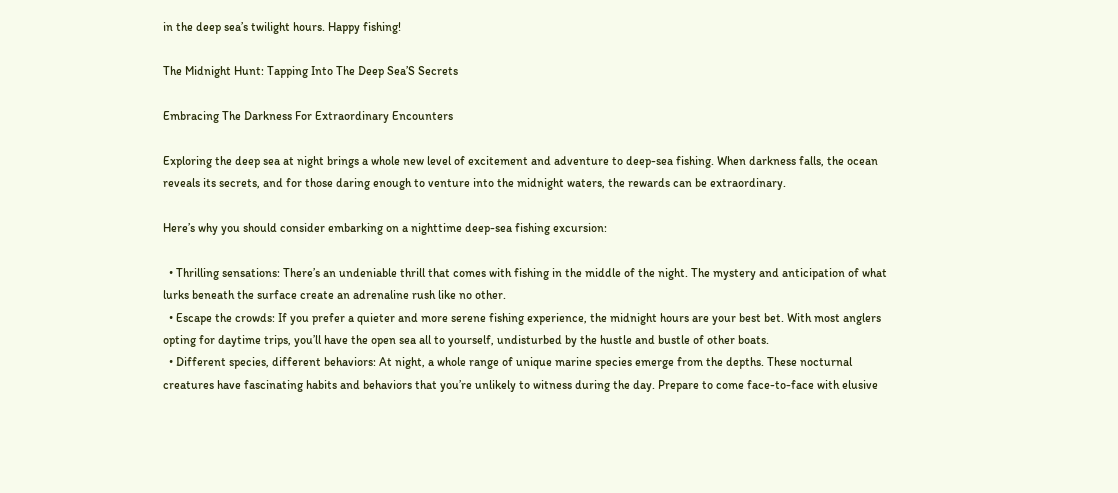in the deep sea’s twilight hours. Happy fishing!

The Midnight Hunt: Tapping Into The Deep Sea’S Secrets

Embracing The Darkness For Extraordinary Encounters

Exploring the deep sea at night brings a whole new level of excitement and adventure to deep-sea fishing. When darkness falls, the ocean reveals its secrets, and for those daring enough to venture into the midnight waters, the rewards can be extraordinary.

Here’s why you should consider embarking on a nighttime deep-sea fishing excursion:

  • Thrilling sensations: There’s an undeniable thrill that comes with fishing in the middle of the night. The mystery and anticipation of what lurks beneath the surface create an adrenaline rush like no other.
  • Escape the crowds: If you prefer a quieter and more serene fishing experience, the midnight hours are your best bet. With most anglers opting for daytime trips, you’ll have the open sea all to yourself, undisturbed by the hustle and bustle of other boats.
  • Different species, different behaviors: At night, a whole range of unique marine species emerge from the depths. These nocturnal creatures have fascinating habits and behaviors that you’re unlikely to witness during the day. Prepare to come face-to-face with elusive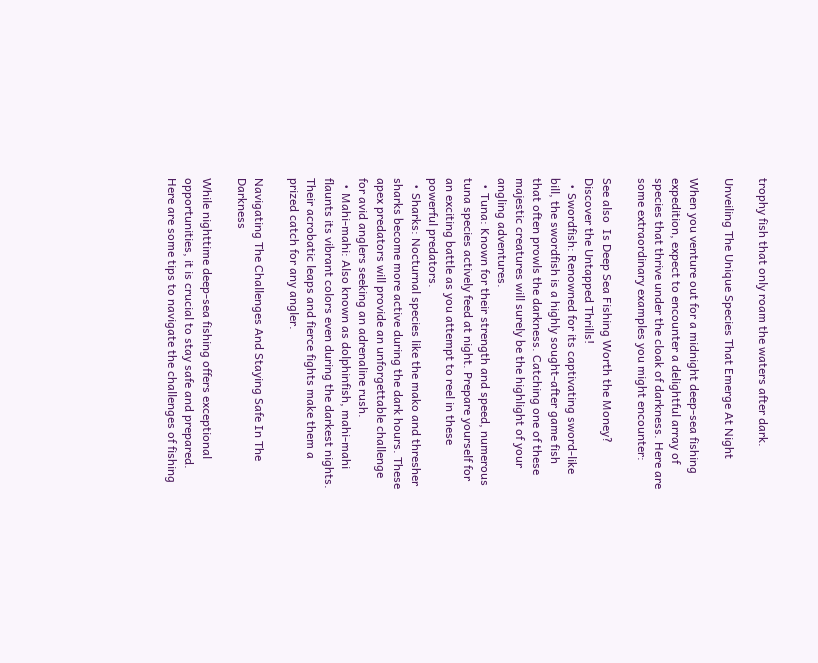trophy fish that only roam the waters after dark.

Unveiling The Unique Species That Emerge At Night

When you venture out for a midnight deep-sea fishing expedition, expect to encounter a delightful array of species that thrive under the cloak of darkness. Here are some extraordinary examples you might encounter:

See also  Is Deep Sea Fishing Worth the Money? Discover the Untapped Thrills!
  • Swordfish: Renowned for its captivating sword-like bill, the swordfish is a highly sought-after game fish that often prowls the darkness. Catching one of these majestic creatures will surely be the highlight of your angling adventures.
  • Tuna: Known for their strength and speed, numerous tuna species actively feed at night. Prepare yourself for an exciting battle as you attempt to reel in these powerful predators.
  • Sharks: Nocturnal species like the mako and thresher sharks become more active during the dark hours. These apex predators will provide an unforgettable challenge for avid anglers seeking an adrenaline rush.
  • Mahi-mahi: Also known as dolphinfish, mahi-mahi flaunts its vibrant colors even during the darkest nights. Their acrobatic leaps and fierce fights make them a prized catch for any angler.

Navigating The Challenges And Staying Safe In The Darkness

While nighttime deep-sea fishing offers exceptional opportunities, it is crucial to stay safe and prepared. Here are some tips to navigate the challenges of fishing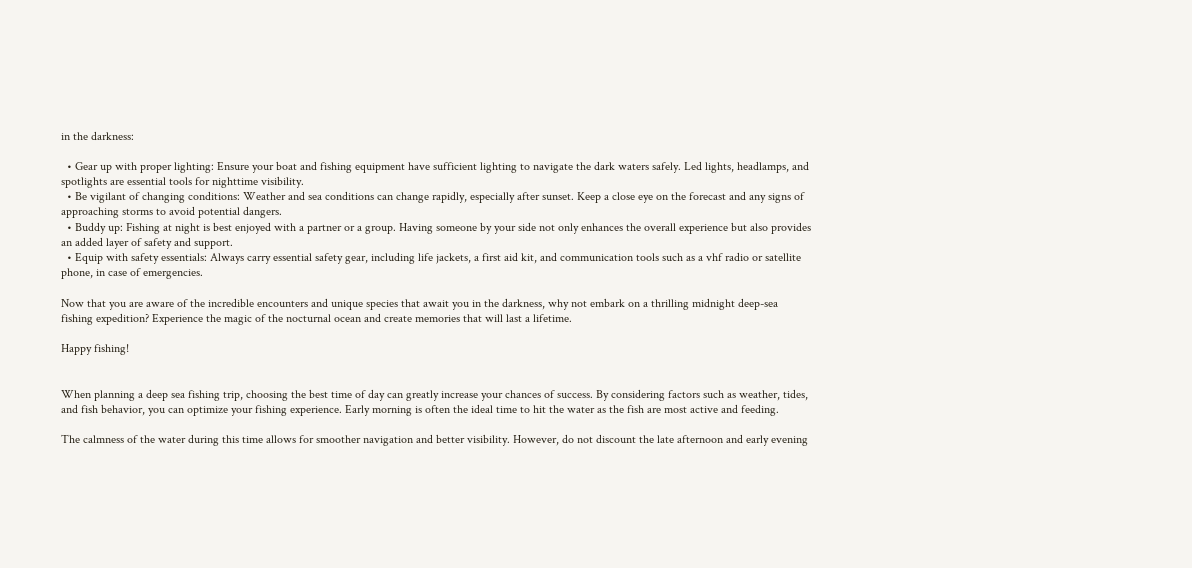in the darkness:

  • Gear up with proper lighting: Ensure your boat and fishing equipment have sufficient lighting to navigate the dark waters safely. Led lights, headlamps, and spotlights are essential tools for nighttime visibility.
  • Be vigilant of changing conditions: Weather and sea conditions can change rapidly, especially after sunset. Keep a close eye on the forecast and any signs of approaching storms to avoid potential dangers.
  • Buddy up: Fishing at night is best enjoyed with a partner or a group. Having someone by your side not only enhances the overall experience but also provides an added layer of safety and support.
  • Equip with safety essentials: Always carry essential safety gear, including life jackets, a first aid kit, and communication tools such as a vhf radio or satellite phone, in case of emergencies.

Now that you are aware of the incredible encounters and unique species that await you in the darkness, why not embark on a thrilling midnight deep-sea fishing expedition? Experience the magic of the nocturnal ocean and create memories that will last a lifetime.

Happy fishing!


When planning a deep sea fishing trip, choosing the best time of day can greatly increase your chances of success. By considering factors such as weather, tides, and fish behavior, you can optimize your fishing experience. Early morning is often the ideal time to hit the water as the fish are most active and feeding.

The calmness of the water during this time allows for smoother navigation and better visibility. However, do not discount the late afternoon and early evening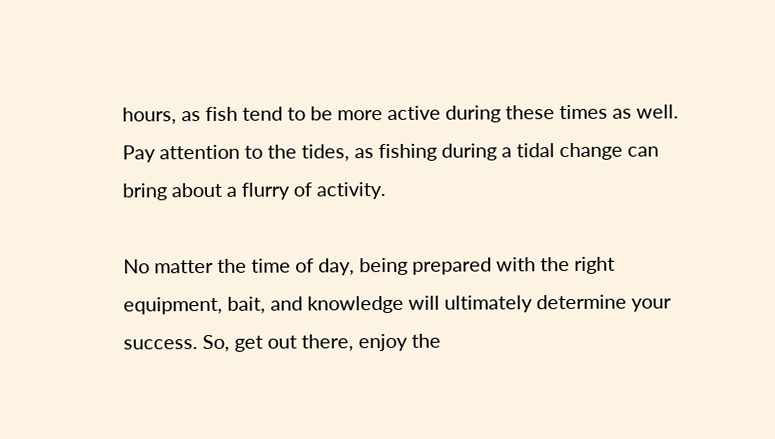hours, as fish tend to be more active during these times as well. Pay attention to the tides, as fishing during a tidal change can bring about a flurry of activity.

No matter the time of day, being prepared with the right equipment, bait, and knowledge will ultimately determine your success. So, get out there, enjoy the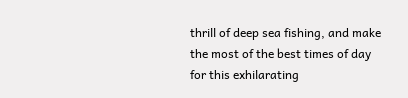thrill of deep sea fishing, and make the most of the best times of day for this exhilarating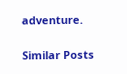adventure.

Similar Posts